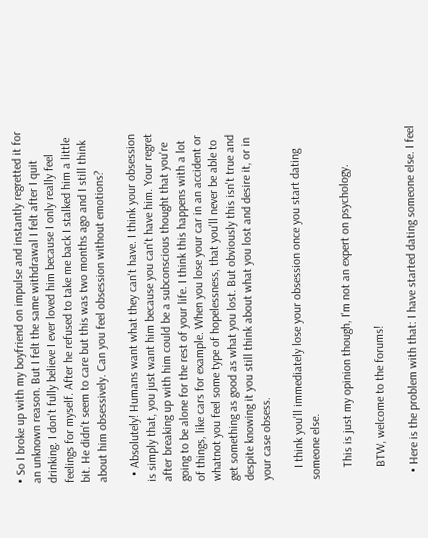• So I broke up with my boyfriend on impulse and instantly regretted it for an unknown reason. But I felt the same withdrawal I felt after I quit drinking. I don't fully believe I ever loved him because I only really feel feelings for myself. After he refused to take me back I stalked him a little bit. He didn't seem to care but this was two months ago and I still think about him obsessively. Can you feel obsession without emotions?

  • Absolutely! Humans want what they can't have. I think your obsession is simply that, you just want him because you can't have him. Your regret after breaking up with him could be a subconscious thought that you're going to be alone for the rest of your life. I think this happens with a lot of things, like cars for example. When you lose your car in an accident or whatnot you feel some type of hopelessness, that you'll never be able to get something as good as what you lost. But obviously this isn't true and despite knowing it you still think about what you lost and desire it, or in your case obsess.

    I think you'll immediately lose your obsession once you start dating someone else.

    This is just my opinion though, I'm not an expert on psychology.

    BTW, welcome to the forums!

  • Here is the problem with that: I have started dating someone else. I feel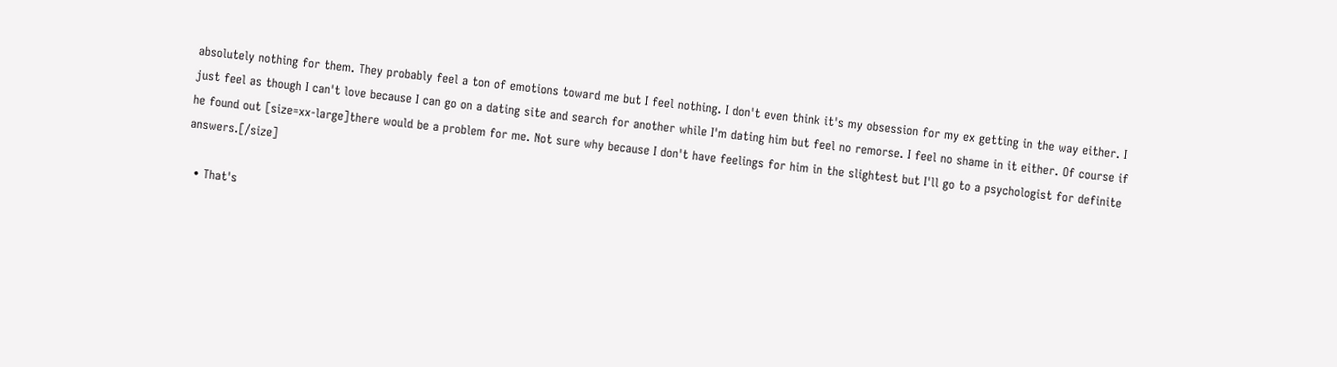absolutely nothing for them. They probably feel a ton of emotions toward me but I feel nothing. I don't even think it's my obsession for my ex getting in the way either. I just feel as though I can't love because I can go on a dating site and search for another while I'm dating him but feel no remorse. I feel no shame in it either. Of course if he found out [size=xx-large]there would be a problem for me. Not sure why because I don't have feelings for him in the slightest but I'll go to a psychologist for definite answers.[/size]

  • That's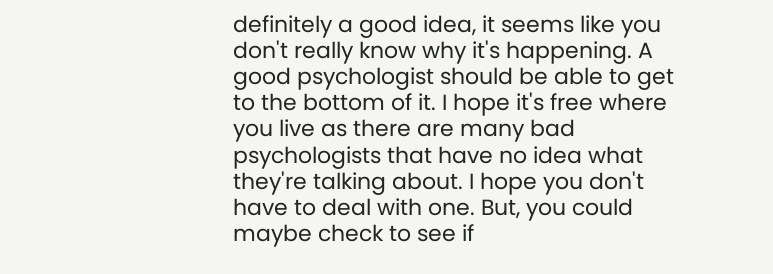definitely a good idea, it seems like you don't really know why it's happening. A good psychologist should be able to get to the bottom of it. I hope it's free where you live as there are many bad psychologists that have no idea what they're talking about. I hope you don't have to deal with one. But, you could maybe check to see if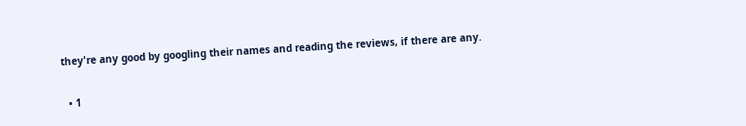they're any good by googling their names and reading the reviews, if there are any.

  • 1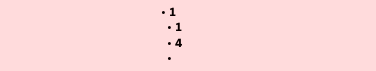• 1
  • 1
  • 4
  •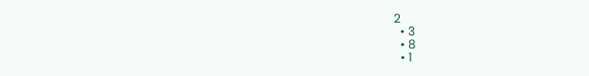2
  • 3
  • 8
  • 1